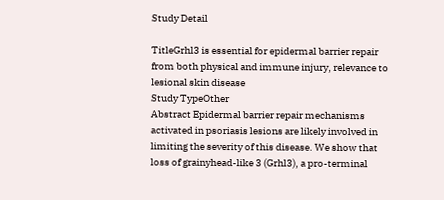Study Detail

TitleGrhl3 is essential for epidermal barrier repair from both physical and immune injury, relevance to lesional skin disease
Study TypeOther
Abstract Epidermal barrier repair mechanisms activated in psoriasis lesions are likely involved in limiting the severity of this disease. We show that loss of grainyhead-like 3 (Grhl3), a pro-terminal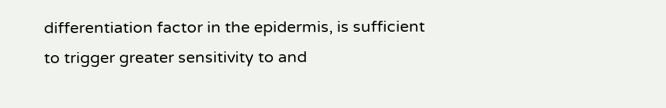differentiation factor in the epidermis, is sufficient to trigger greater sensitivity to and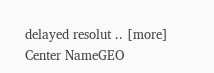delayed resolut .. [more]
Center NameGEO